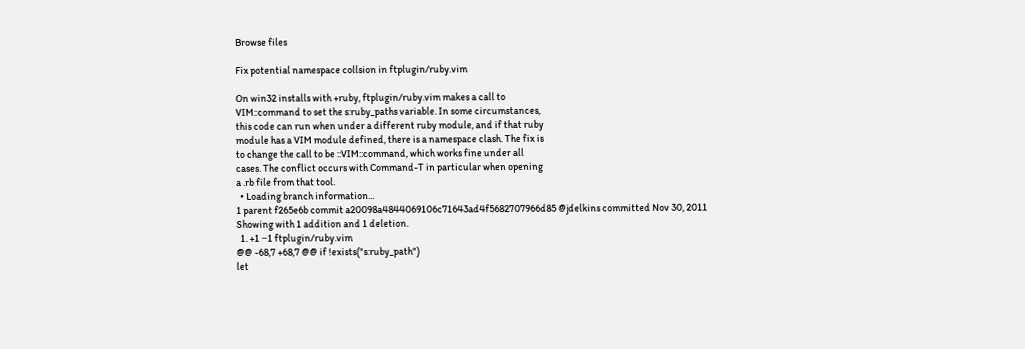Browse files

Fix potential namespace collsion in ftplugin/ruby.vim

On win32 installs with +ruby, ftplugin/ruby.vim makes a call to
VIM::command to set the s:ruby_paths variable. In some circumstances,
this code can run when under a different ruby module, and if that ruby
module has a VIM module defined, there is a namespace clash. The fix is
to change the call to be ::VIM::command, which works fine under all
cases. The conflict occurs with Command-T in particular when opening
a .rb file from that tool.
  • Loading branch information...
1 parent f265e6b commit a20098a4844069106c71643ad4f5682707966d85 @jdelkins committed Nov 30, 2011
Showing with 1 addition and 1 deletion.
  1. +1 −1 ftplugin/ruby.vim
@@ -68,7 +68,7 @@ if !exists("s:ruby_path")
let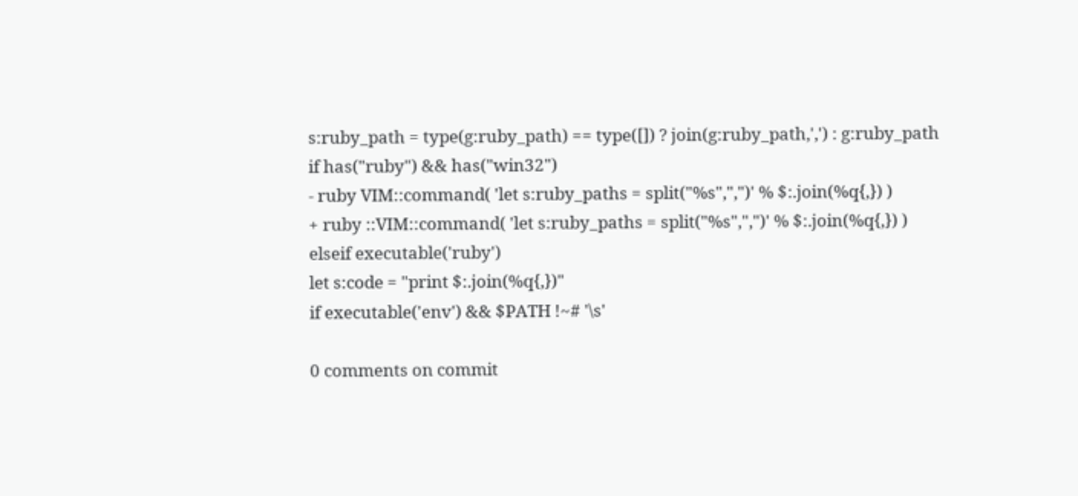s:ruby_path = type(g:ruby_path) == type([]) ? join(g:ruby_path,',') : g:ruby_path
if has("ruby") && has("win32")
- ruby VIM::command( 'let s:ruby_paths = split("%s",",")' % $:.join(%q{,}) )
+ ruby ::VIM::command( 'let s:ruby_paths = split("%s",",")' % $:.join(%q{,}) )
elseif executable('ruby')
let s:code = "print $:.join(%q{,})"
if executable('env') && $PATH !~# '\s'

0 comments on commit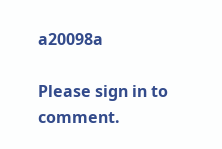a20098a

Please sign in to comment.